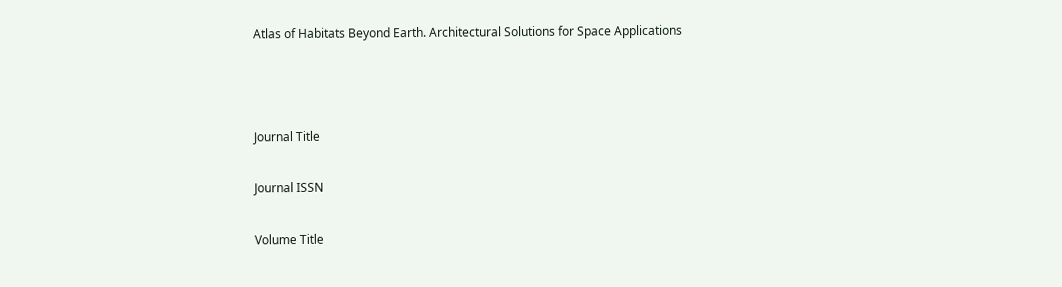Atlas of Habitats Beyond Earth. Architectural Solutions for Space Applications



Journal Title

Journal ISSN

Volume Title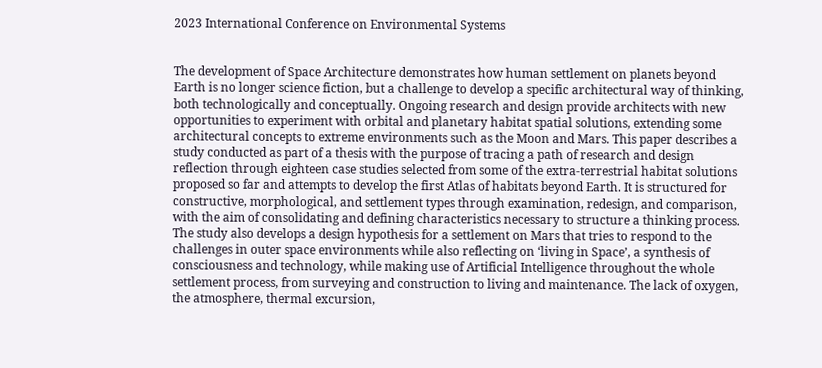2023 International Conference on Environmental Systems


The development of Space Architecture demonstrates how human settlement on planets beyond Earth is no longer science fiction, but a challenge to develop a specific architectural way of thinking, both technologically and conceptually. Ongoing research and design provide architects with new opportunities to experiment with orbital and planetary habitat spatial solutions, extending some architectural concepts to extreme environments such as the Moon and Mars. This paper describes a study conducted as part of a thesis with the purpose of tracing a path of research and design reflection through eighteen case studies selected from some of the extra-terrestrial habitat solutions proposed so far and attempts to develop the first Atlas of habitats beyond Earth. It is structured for constructive, morphological, and settlement types through examination, redesign, and comparison, with the aim of consolidating and defining characteristics necessary to structure a thinking process. The study also develops a design hypothesis for a settlement on Mars that tries to respond to the challenges in outer space environments while also reflecting on ‘living in Space’, a synthesis of consciousness and technology, while making use of Artificial Intelligence throughout the whole settlement process, from surveying and construction to living and maintenance. The lack of oxygen, the atmosphere, thermal excursion,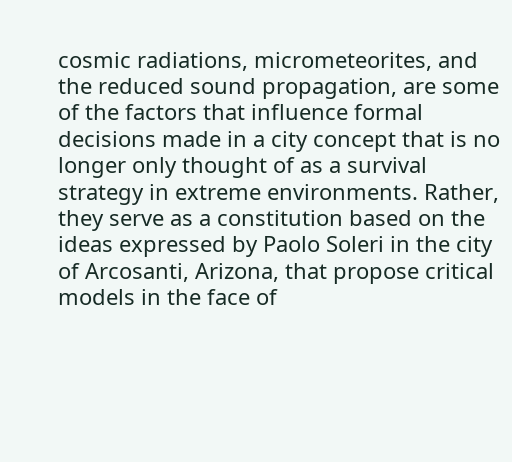cosmic radiations, micrometeorites, and the reduced sound propagation, are some of the factors that influence formal decisions made in a city concept that is no longer only thought of as a survival strategy in extreme environments. Rather, they serve as a constitution based on the ideas expressed by Paolo Soleri in the city of Arcosanti, Arizona, that propose critical models in the face of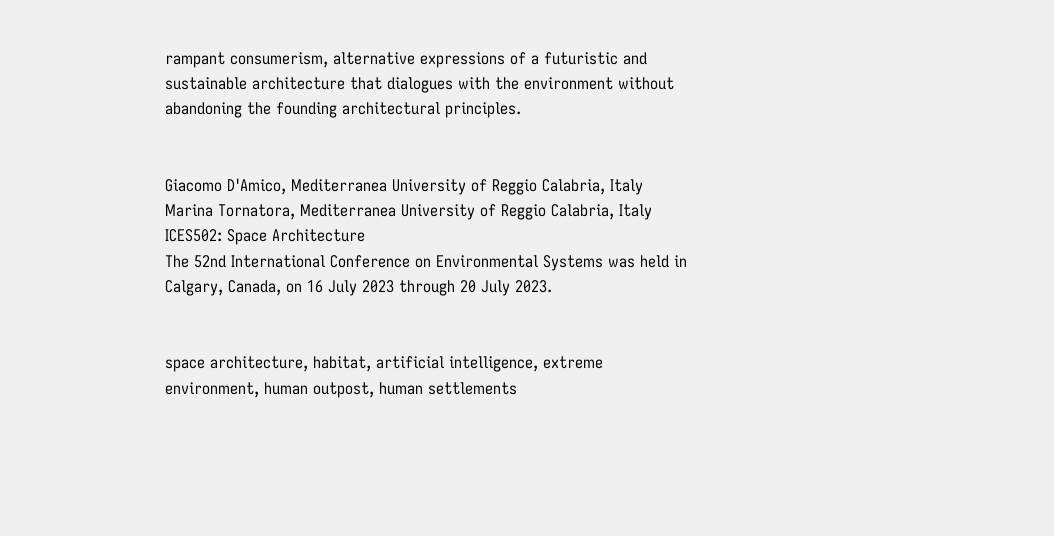rampant consumerism, alternative expressions of a futuristic and sustainable architecture that dialogues with the environment without abandoning the founding architectural principles.


Giacomo D'Amico, Mediterranea University of Reggio Calabria, Italy
Marina Tornatora, Mediterranea University of Reggio Calabria, Italy
ICES502: Space Architecture
The 52nd International Conference on Environmental Systems was held in Calgary, Canada, on 16 July 2023 through 20 July 2023.


space architecture, habitat, artificial intelligence, extreme environment, human outpost, human settlements